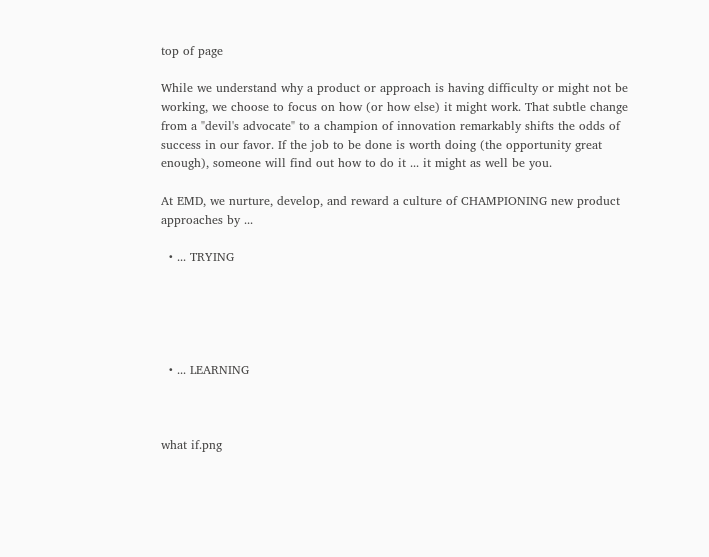top of page

While we understand why a product or approach is having difficulty or might not be working, we choose to focus on how (or how else) it might work. That subtle change from a "devil's advocate" to a champion of innovation remarkably shifts the odds of success in our favor. If the job to be done is worth doing (the opportunity great enough), someone will find out how to do it ... it might as well be you.

At EMD, we nurture, develop, and reward a culture of CHAMPIONING new product approaches by ...

  • ... TRYING





  • ... LEARNING



what if.png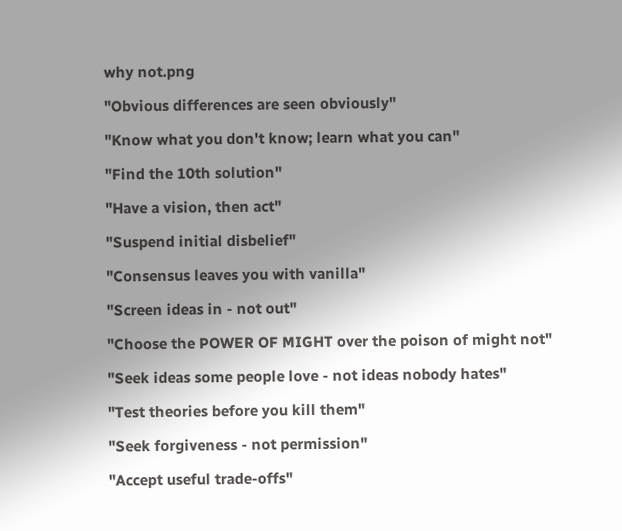why not.png

"Obvious differences are seen obviously"

"Know what you don't know; learn what you can"

"Find the 10th solution"

"Have a vision, then act"

"Suspend initial disbelief"

"Consensus leaves you with vanilla"

"Screen ideas in - not out"

"Choose the POWER OF MIGHT over the poison of might not"

"Seek ideas some people love - not ideas nobody hates"

"Test theories before you kill them"

"Seek forgiveness - not permission"

"Accept useful trade-offs"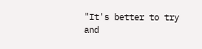"It's better to try and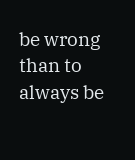be wrong than to always be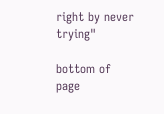right by never trying"

bottom of page